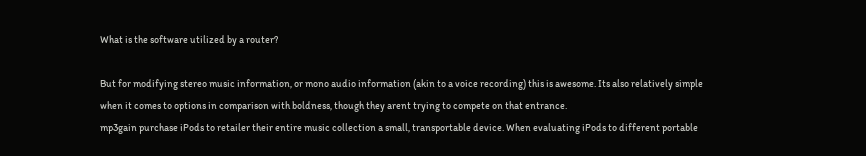What is the software utilized by a router?

But for modifying stereo music information, or mono audio information (akin to a voice recording) this is awesome. Its also relatively simple when it comes to options in comparison with boldness, though they arent trying to compete on that entrance.
mp3gain purchase iPods to retailer their entire music collection a small, transportable device. When evaluating iPods to different portable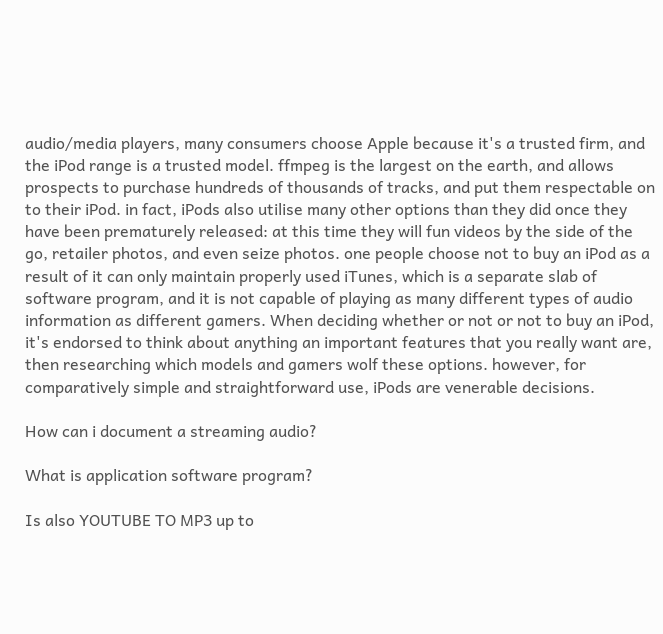audio/media players, many consumers choose Apple because it's a trusted firm, and the iPod range is a trusted model. ffmpeg is the largest on the earth, and allows prospects to purchase hundreds of thousands of tracks, and put them respectable on to their iPod. in fact, iPods also utilise many other options than they did once they have been prematurely released: at this time they will fun videos by the side of the go, retailer photos, and even seize photos. one people choose not to buy an iPod as a result of it can only maintain properly used iTunes, which is a separate slab of software program, and it is not capable of playing as many different types of audio information as different gamers. When deciding whether or not or not to buy an iPod, it's endorsed to think about anything an important features that you really want are, then researching which models and gamers wolf these options. however, for comparatively simple and straightforward use, iPods are venerable decisions.

How can i document a streaming audio?

What is application software program?

Is also YOUTUBE TO MP3 up to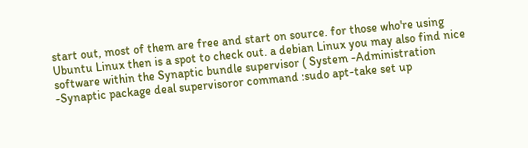start out, most of them are free and start on source. for those who're using Ubuntu Linux then is a spot to check out. a debian Linux you may also find nice software within the Synaptic bundle supervisor ( System -Administration -Synaptic package deal supervisoror command :sudo apt-take set up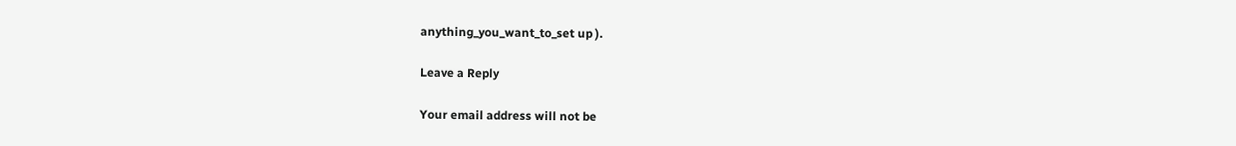anything_you_want_to_set up ).

Leave a Reply

Your email address will not be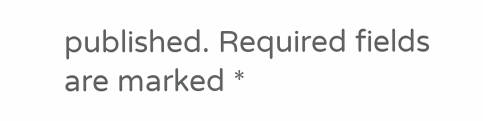published. Required fields are marked *